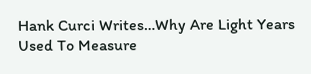Hank Curci Writes…Why Are Light Years Used To Measure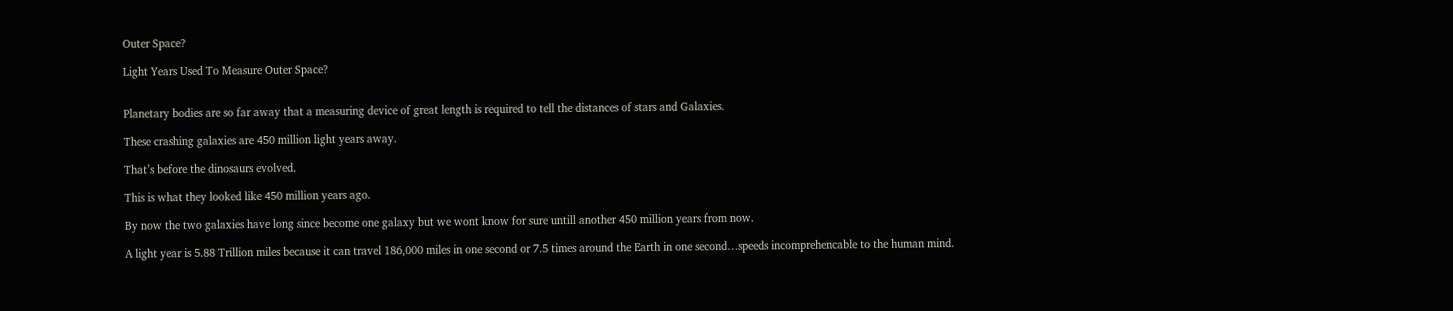Outer Space?

Light Years Used To Measure Outer Space?


Planetary bodies are so far away that a measuring device of great length is required to tell the distances of stars and Galaxies.

These crashing galaxies are 450 million light years away.

That’s before the dinosaurs evolved.

This is what they looked like 450 million years ago.

By now the two galaxies have long since become one galaxy but we wont know for sure untill another 450 million years from now.

A light year is 5.88 Trillion miles because it can travel 186,000 miles in one second or 7.5 times around the Earth in one second…speeds incomprehencable to the human mind.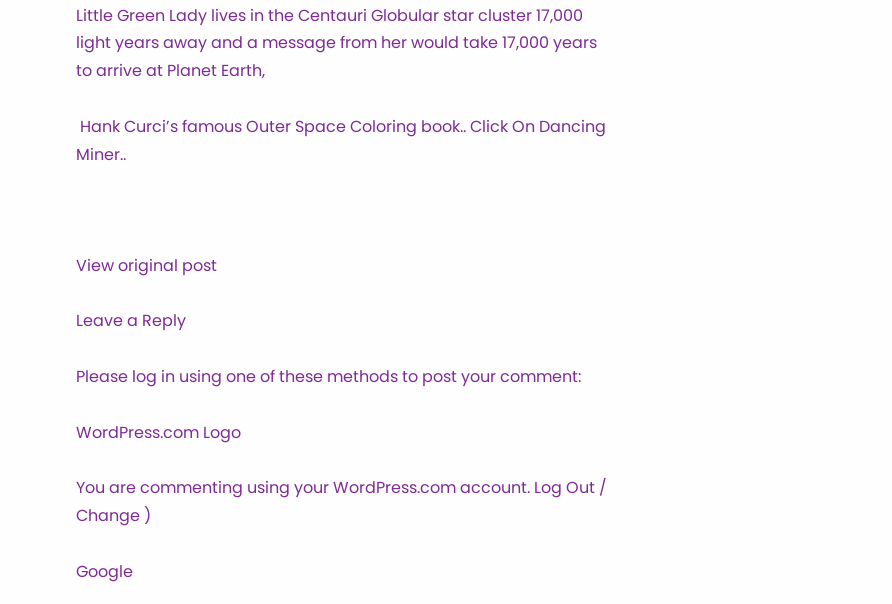Little Green Lady lives in the Centauri Globular star cluster 17,000 light years away and a message from her would take 17,000 years to arrive at Planet Earth,

 Hank Curci’s famous Outer Space Coloring book.. Click On Dancing Miner..



View original post

Leave a Reply

Please log in using one of these methods to post your comment:

WordPress.com Logo

You are commenting using your WordPress.com account. Log Out /  Change )

Google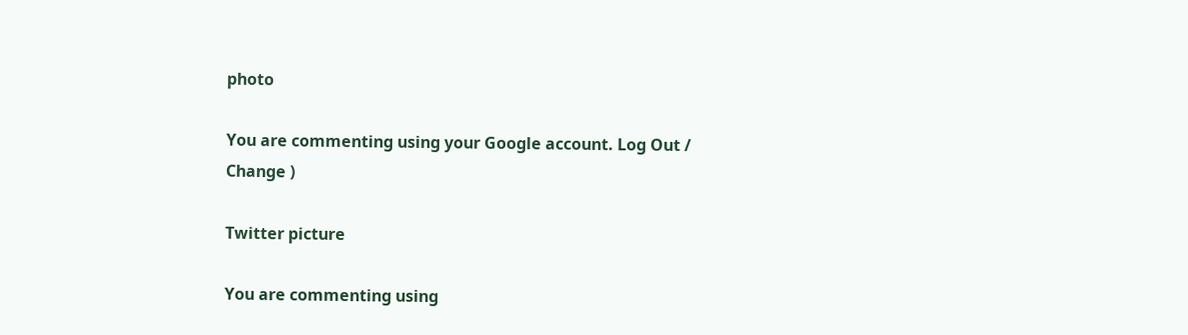photo

You are commenting using your Google account. Log Out /  Change )

Twitter picture

You are commenting using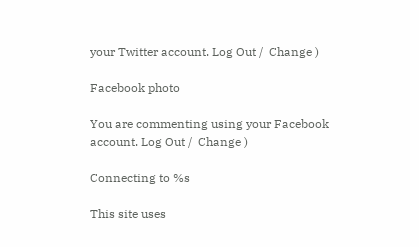your Twitter account. Log Out /  Change )

Facebook photo

You are commenting using your Facebook account. Log Out /  Change )

Connecting to %s

This site uses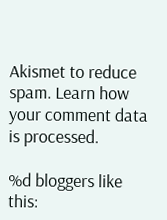Akismet to reduce spam. Learn how your comment data is processed.

%d bloggers like this: